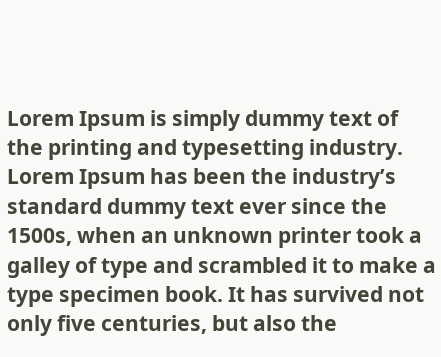Lorem Ipsum is simply dummy text of the printing and typesetting industry. Lorem Ipsum has been the industry’s standard dummy text ever since the 1500s, when an unknown printer took a galley of type and scrambled it to make a type specimen book. It has survived not only five centuries, but also the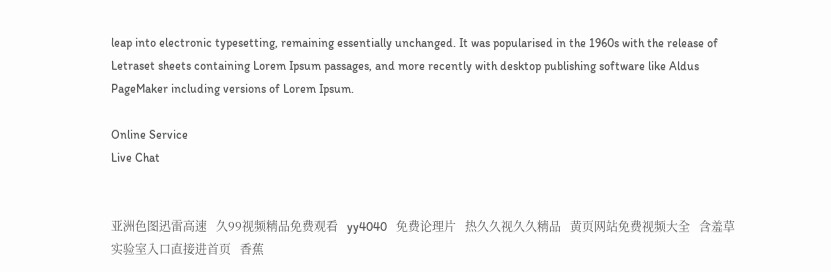leap into electronic typesetting, remaining essentially unchanged. It was popularised in the 1960s with the release of Letraset sheets containing Lorem Ipsum passages, and more recently with desktop publishing software like Aldus PageMaker including versions of Lorem Ipsum.

Online Service
Live Chat


亚洲色图迅雷高速   久99视频精品免费观看   yy4040   免费论理片   热久久视久久精品   黄页网站免费视频大全   含羞草实验室入口直接进首页   香蕉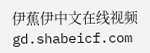伊蕉伊中文在线视频 gd.shabeicf.com